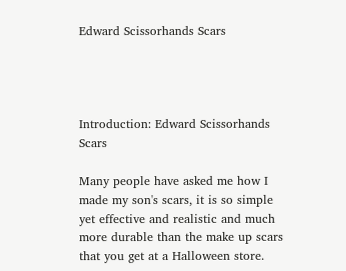Edward Scissorhands Scars




Introduction: Edward Scissorhands Scars

Many people have asked me how I made my son's scars, it is so simple yet effective and realistic and much more durable than the make up scars that you get at a Halloween store.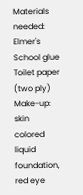Materials needed:
Elmer's School glue
Toilet paper (two ply)
Make-up: skin colored liquid foundation, red eye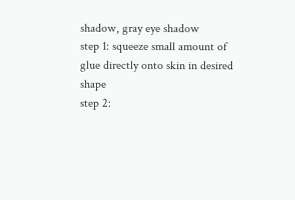shadow, gray eye shadow
step 1: squeeze small amount of glue directly onto skin in desired shape
step 2: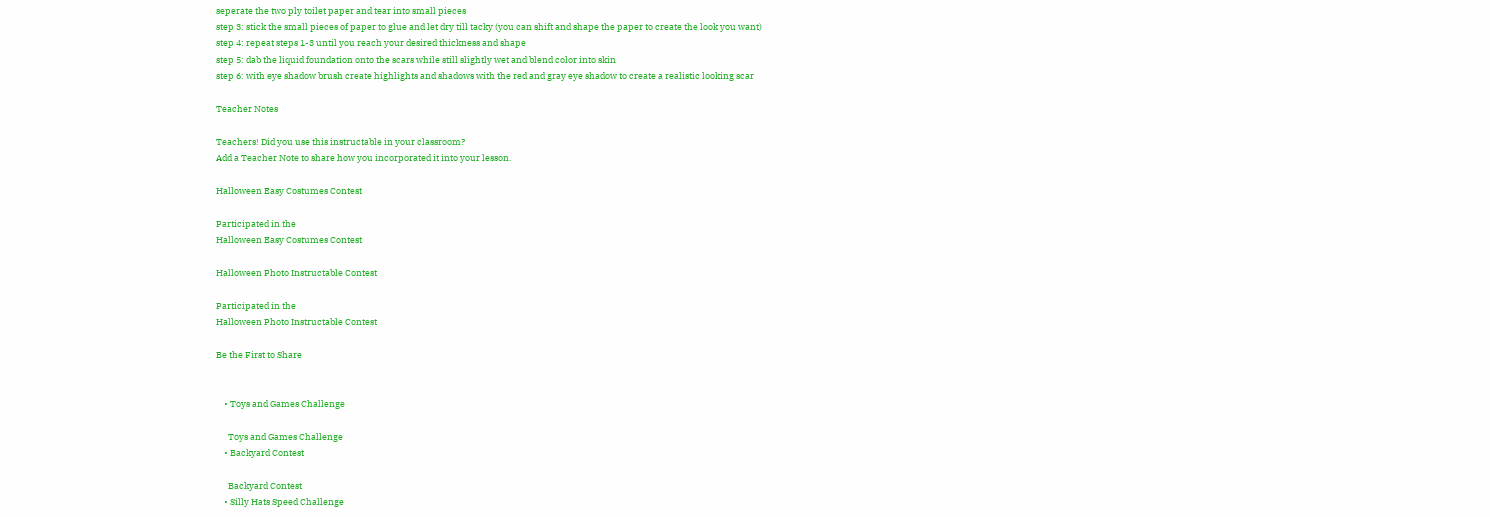seperate the two ply toilet paper and tear into small pieces
step 3: stick the small pieces of paper to glue and let dry till tacky (you can shift and shape the paper to create the look you want)
step 4: repeat steps 1-3 until you reach your desired thickness and shape
step 5: dab the liquid foundation onto the scars while still slightly wet and blend color into skin
step 6: with eye shadow brush create highlights and shadows with the red and gray eye shadow to create a realistic looking scar

Teacher Notes

Teachers! Did you use this instructable in your classroom?
Add a Teacher Note to share how you incorporated it into your lesson.

Halloween Easy Costumes Contest

Participated in the
Halloween Easy Costumes Contest

Halloween Photo Instructable Contest

Participated in the
Halloween Photo Instructable Contest

Be the First to Share


    • Toys and Games Challenge

      Toys and Games Challenge
    • Backyard Contest

      Backyard Contest
    • Silly Hats Speed Challenge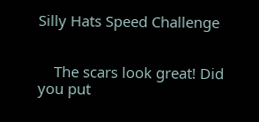Silly Hats Speed Challenge


    The scars look great! Did you put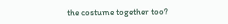the costume together too?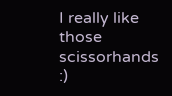I really like those scissorhands :)